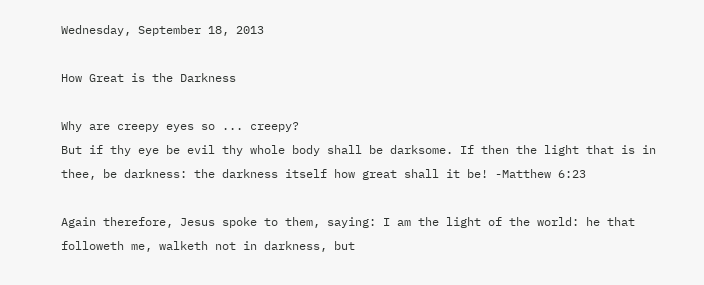Wednesday, September 18, 2013

How Great is the Darkness

Why are creepy eyes so ... creepy?
But if thy eye be evil thy whole body shall be darksome. If then the light that is in thee, be darkness: the darkness itself how great shall it be! -Matthew 6:23

Again therefore, Jesus spoke to them, saying: I am the light of the world: he that followeth me, walketh not in darkness, but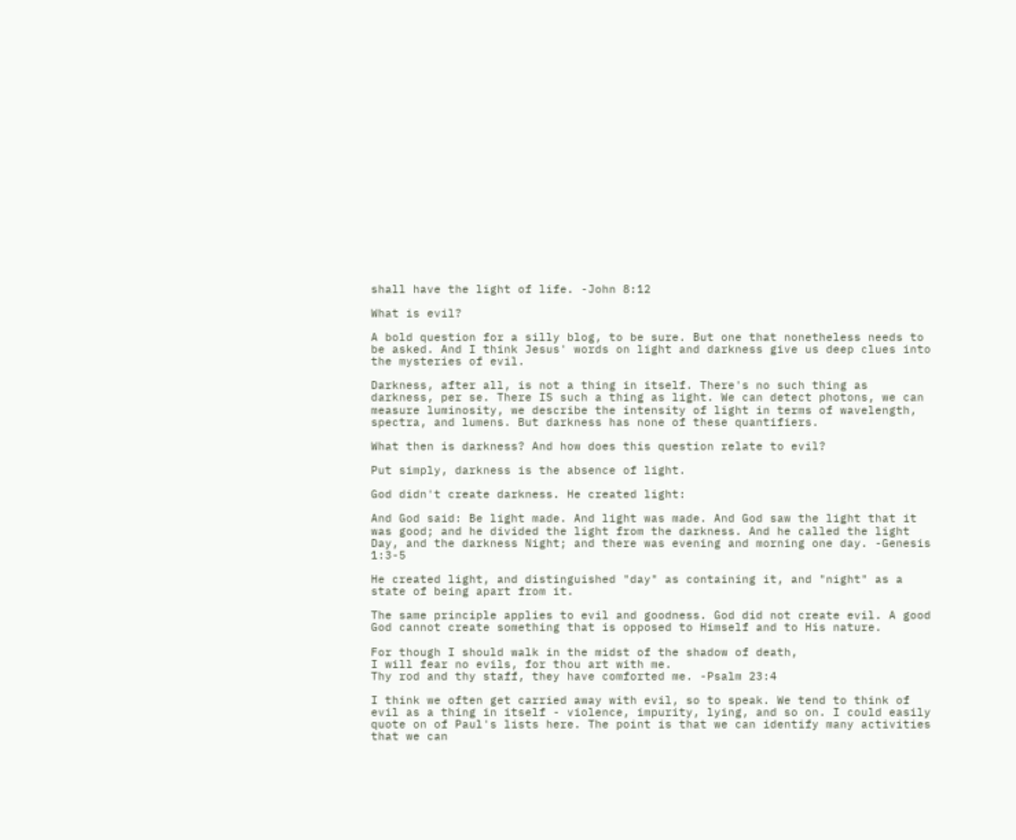shall have the light of life. -John 8:12

What is evil?

A bold question for a silly blog, to be sure. But one that nonetheless needs to be asked. And I think Jesus' words on light and darkness give us deep clues into the mysteries of evil.

Darkness, after all, is not a thing in itself. There's no such thing as darkness, per se. There IS such a thing as light. We can detect photons, we can measure luminosity, we describe the intensity of light in terms of wavelength, spectra, and lumens. But darkness has none of these quantifiers.

What then is darkness? And how does this question relate to evil?

Put simply, darkness is the absence of light.

God didn't create darkness. He created light:

And God said: Be light made. And light was made. And God saw the light that it was good; and he divided the light from the darkness. And he called the light Day, and the darkness Night; and there was evening and morning one day. -Genesis 1:3-5

He created light, and distinguished "day" as containing it, and "night" as a state of being apart from it.

The same principle applies to evil and goodness. God did not create evil. A good God cannot create something that is opposed to Himself and to His nature.

For though I should walk in the midst of the shadow of death,
I will fear no evils, for thou art with me.
Thy rod and thy staff, they have comforted me. -Psalm 23:4

I think we often get carried away with evil, so to speak. We tend to think of evil as a thing in itself - violence, impurity, lying, and so on. I could easily quote on of Paul's lists here. The point is that we can identify many activities that we can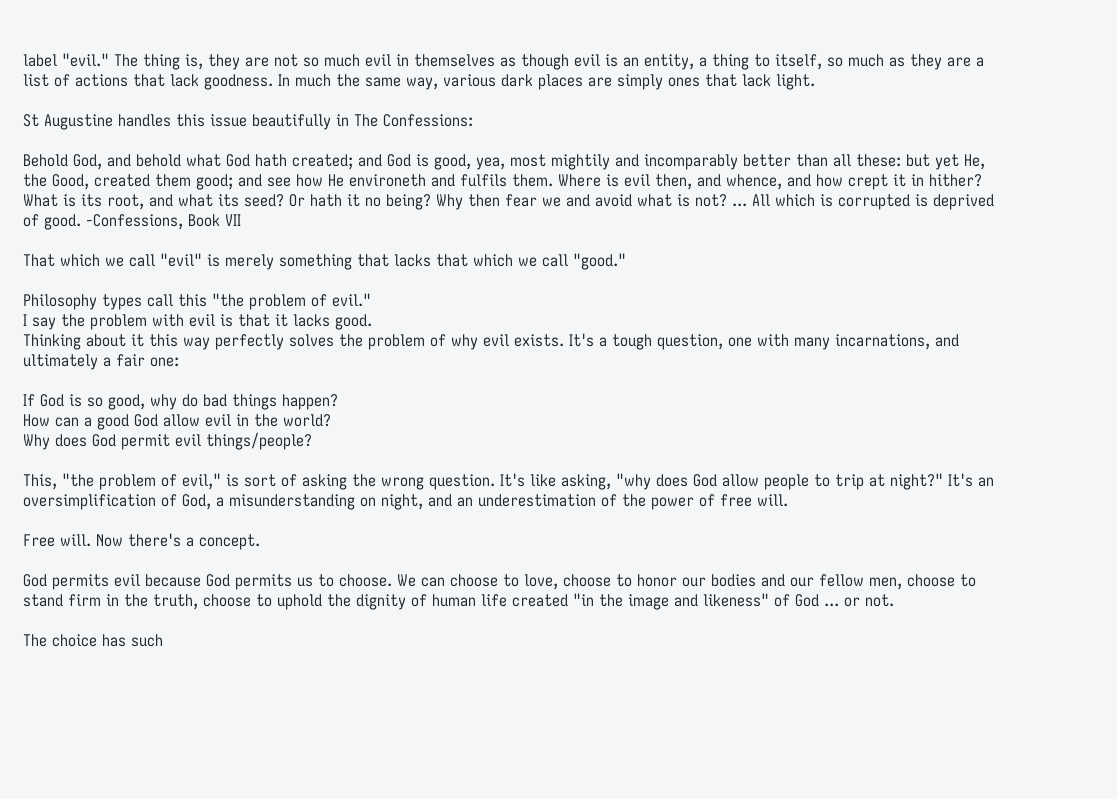label "evil." The thing is, they are not so much evil in themselves as though evil is an entity, a thing to itself, so much as they are a list of actions that lack goodness. In much the same way, various dark places are simply ones that lack light.

St Augustine handles this issue beautifully in The Confessions:

Behold God, and behold what God hath created; and God is good, yea, most mightily and incomparably better than all these: but yet He, the Good, created them good; and see how He environeth and fulfils them. Where is evil then, and whence, and how crept it in hither? What is its root, and what its seed? Or hath it no being? Why then fear we and avoid what is not? ... All which is corrupted is deprived of good. -Confessions, Book VII

That which we call "evil" is merely something that lacks that which we call "good."

Philosophy types call this "the problem of evil."
I say the problem with evil is that it lacks good.
Thinking about it this way perfectly solves the problem of why evil exists. It's a tough question, one with many incarnations, and ultimately a fair one:

If God is so good, why do bad things happen?
How can a good God allow evil in the world?
Why does God permit evil things/people?

This, "the problem of evil," is sort of asking the wrong question. It's like asking, "why does God allow people to trip at night?" It's an oversimplification of God, a misunderstanding on night, and an underestimation of the power of free will.

Free will. Now there's a concept.

God permits evil because God permits us to choose. We can choose to love, choose to honor our bodies and our fellow men, choose to stand firm in the truth, choose to uphold the dignity of human life created "in the image and likeness" of God ... or not.

The choice has such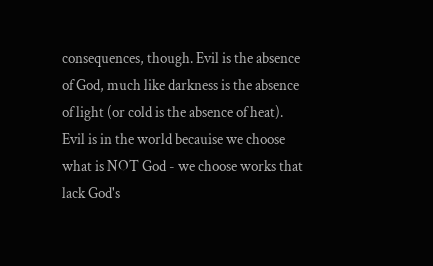consequences, though. Evil is the absence of God, much like darkness is the absence of light (or cold is the absence of heat). Evil is in the world becauise we choose what is NOT God - we choose works that lack God's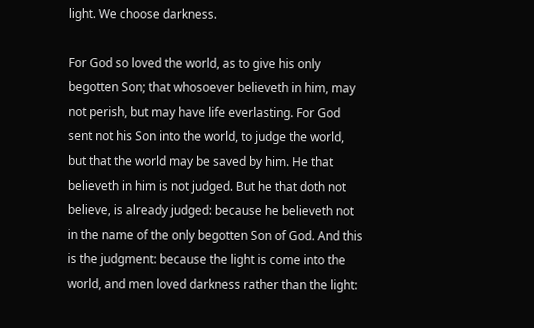light. We choose darkness.

For God so loved the world, as to give his only begotten Son; that whosoever believeth in him, may not perish, but may have life everlasting. For God sent not his Son into the world, to judge the world, but that the world may be saved by him. He that believeth in him is not judged. But he that doth not believe, is already judged: because he believeth not in the name of the only begotten Son of God. And this is the judgment: because the light is come into the world, and men loved darkness rather than the light: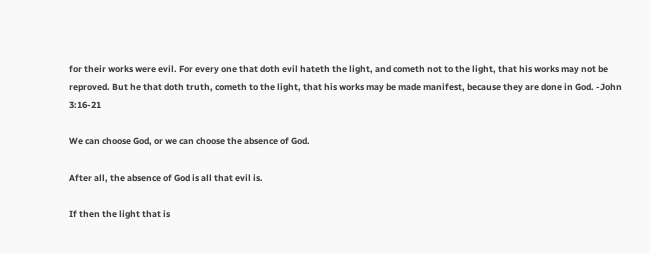for their works were evil. For every one that doth evil hateth the light, and cometh not to the light, that his works may not be reproved. But he that doth truth, cometh to the light, that his works may be made manifest, because they are done in God. -John 3:16-21

We can choose God, or we can choose the absence of God.

After all, the absence of God is all that evil is.

If then the light that is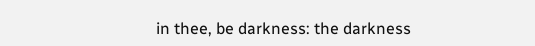in thee, be darkness: the darkness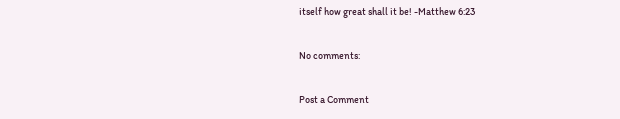itself how great shall it be! -Matthew 6:23

No comments:

Post a Comment